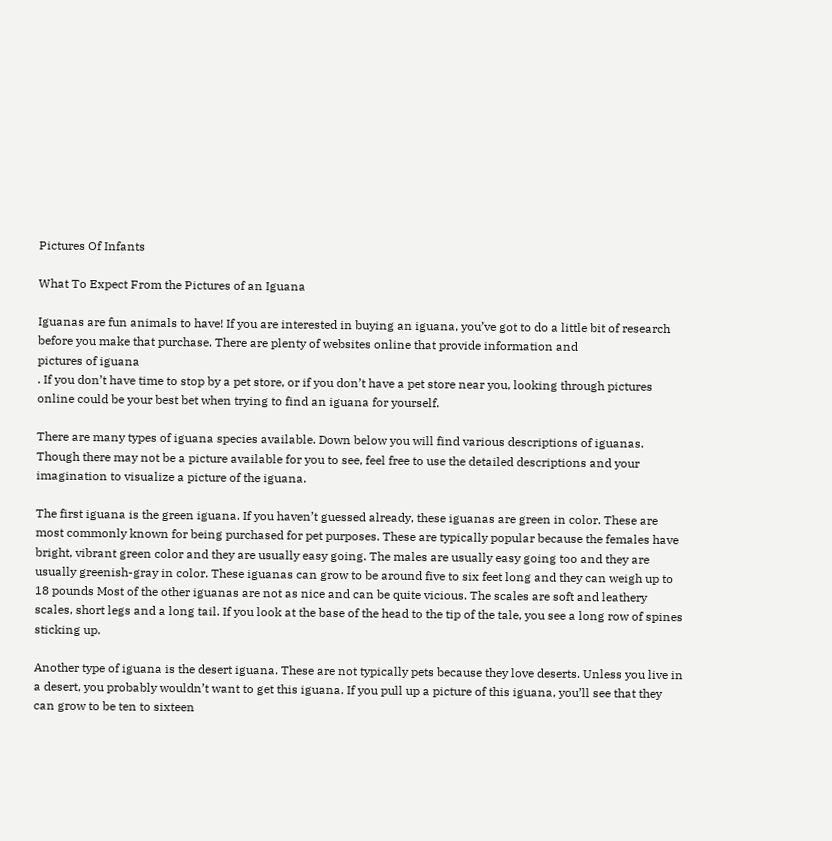Pictures Of Infants

What To Expect From the Pictures of an Iguana

Iguanas are fun animals to have! If you are interested in buying an iguana, you’ve got to do a little bit of research before you make that purchase. There are plenty of websites online that provide information and
pictures of iguana
. If you don’t have time to stop by a pet store, or if you don’t have a pet store near you, looking through pictures online could be your best bet when trying to find an iguana for yourself.

There are many types of iguana species available. Down below you will find various descriptions of iguanas. Though there may not be a picture available for you to see, feel free to use the detailed descriptions and your imagination to visualize a picture of the iguana.

The first iguana is the green iguana. If you haven’t guessed already, these iguanas are green in color. These are most commonly known for being purchased for pet purposes. These are typically popular because the females have bright, vibrant green color and they are usually easy going. The males are usually easy going too and they are usually greenish-gray in color. These iguanas can grow to be around five to six feet long and they can weigh up to 18 pounds Most of the other iguanas are not as nice and can be quite vicious. The scales are soft and leathery scales, short legs and a long tail. If you look at the base of the head to the tip of the tale, you see a long row of spines sticking up.

Another type of iguana is the desert iguana. These are not typically pets because they love deserts. Unless you live in a desert, you probably wouldn’t want to get this iguana. If you pull up a picture of this iguana, you’ll see that they can grow to be ten to sixteen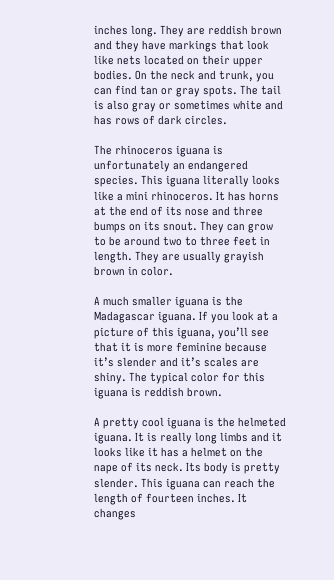inches long. They are reddish brown and they have markings that look like nets located on their upper bodies. On the neck and trunk, you can find tan or gray spots. The tail is also gray or sometimes white and has rows of dark circles.

The rhinoceros iguana is unfortunately an endangered species. This iguana literally looks like a mini rhinoceros. It has horns at the end of its nose and three bumps on its snout. They can grow to be around two to three feet in length. They are usually grayish brown in color.

A much smaller iguana is the Madagascar iguana. If you look at a picture of this iguana, you’ll see that it is more feminine because it’s slender and it’s scales are shiny. The typical color for this iguana is reddish brown.

A pretty cool iguana is the helmeted iguana. It is really long limbs and it looks like it has a helmet on the nape of its neck. Its body is pretty slender. This iguana can reach the length of fourteen inches. It changes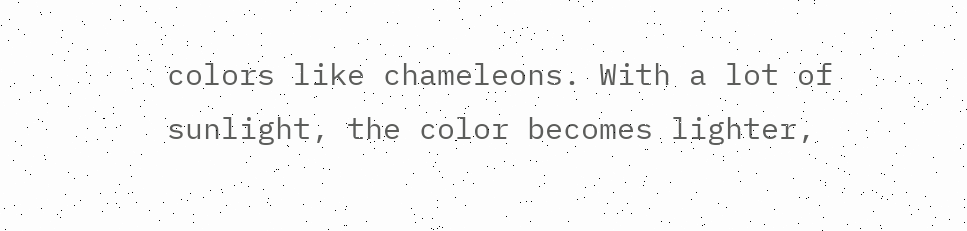colors like chameleons. With a lot of sunlight, the color becomes lighter,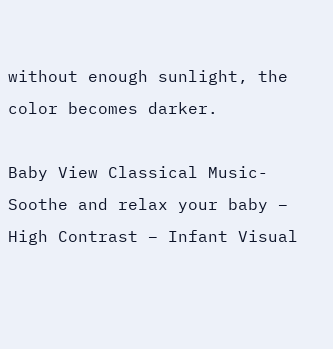without enough sunlight, the color becomes darker.

Baby View Classical Music- Soothe and relax your baby – High Contrast – Infant Visual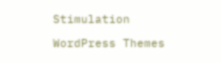Stimulation

WordPress Themes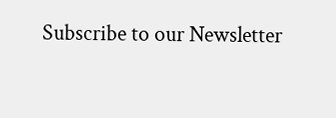Subscribe to our Newsletter